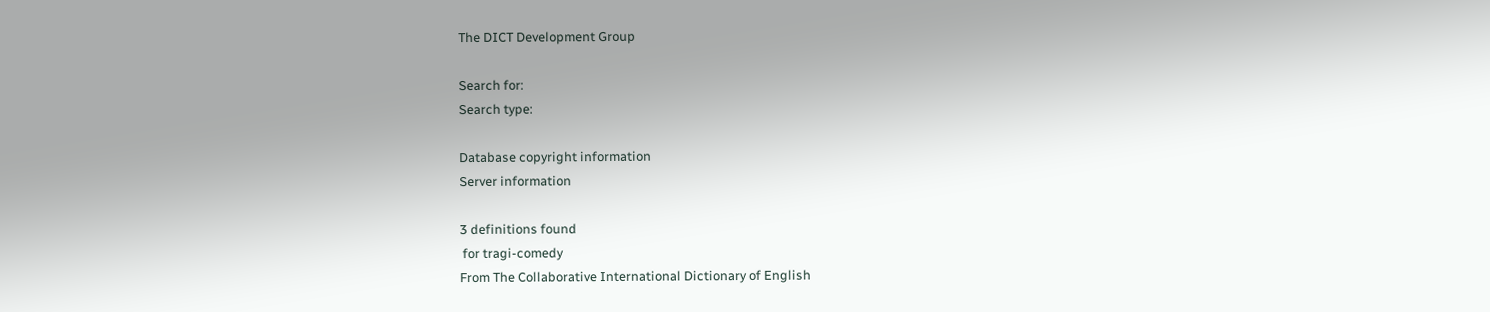The DICT Development Group

Search for:
Search type:

Database copyright information
Server information

3 definitions found
 for tragi-comedy
From The Collaborative International Dictionary of English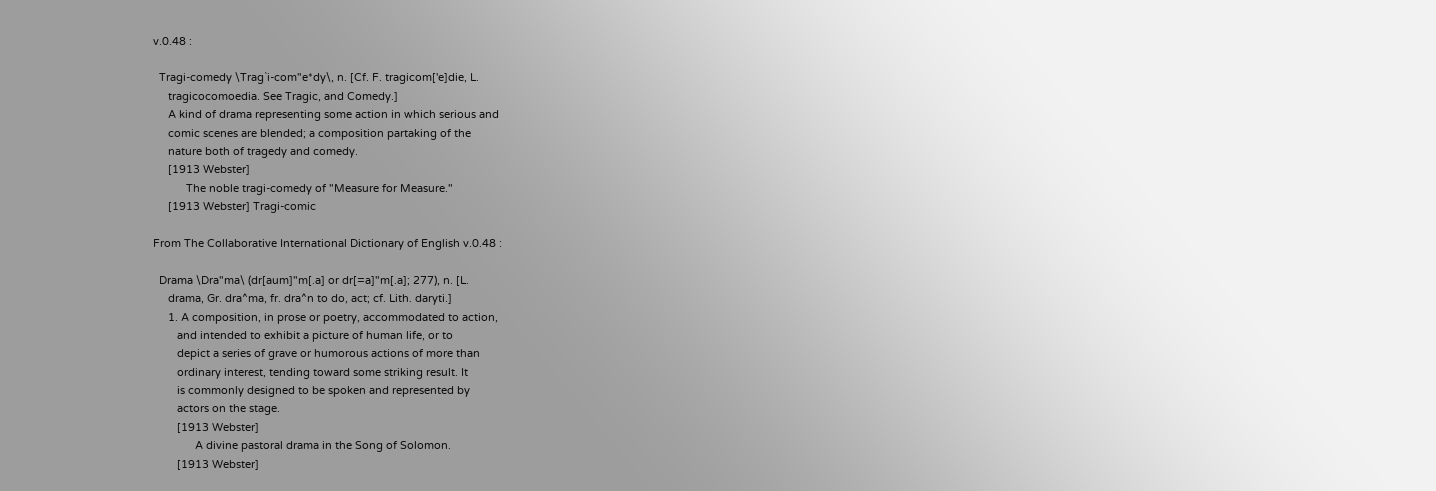v.0.48 :

  Tragi-comedy \Trag`i-com"e*dy\, n. [Cf. F. tragicom['e]die, L.
     tragicocomoedia. See Tragic, and Comedy.]
     A kind of drama representing some action in which serious and
     comic scenes are blended; a composition partaking of the
     nature both of tragedy and comedy.
     [1913 Webster]
           The noble tragi-comedy of "Measure for Measure."
     [1913 Webster] Tragi-comic

From The Collaborative International Dictionary of English v.0.48 :

  Drama \Dra"ma\ (dr[aum]"m[.a] or dr[=a]"m[.a]; 277), n. [L.
     drama, Gr. dra^ma, fr. dra^n to do, act; cf. Lith. daryti.]
     1. A composition, in prose or poetry, accommodated to action,
        and intended to exhibit a picture of human life, or to
        depict a series of grave or humorous actions of more than
        ordinary interest, tending toward some striking result. It
        is commonly designed to be spoken and represented by
        actors on the stage.
        [1913 Webster]
              A divine pastoral drama in the Song of Solomon.
        [1913 Webster]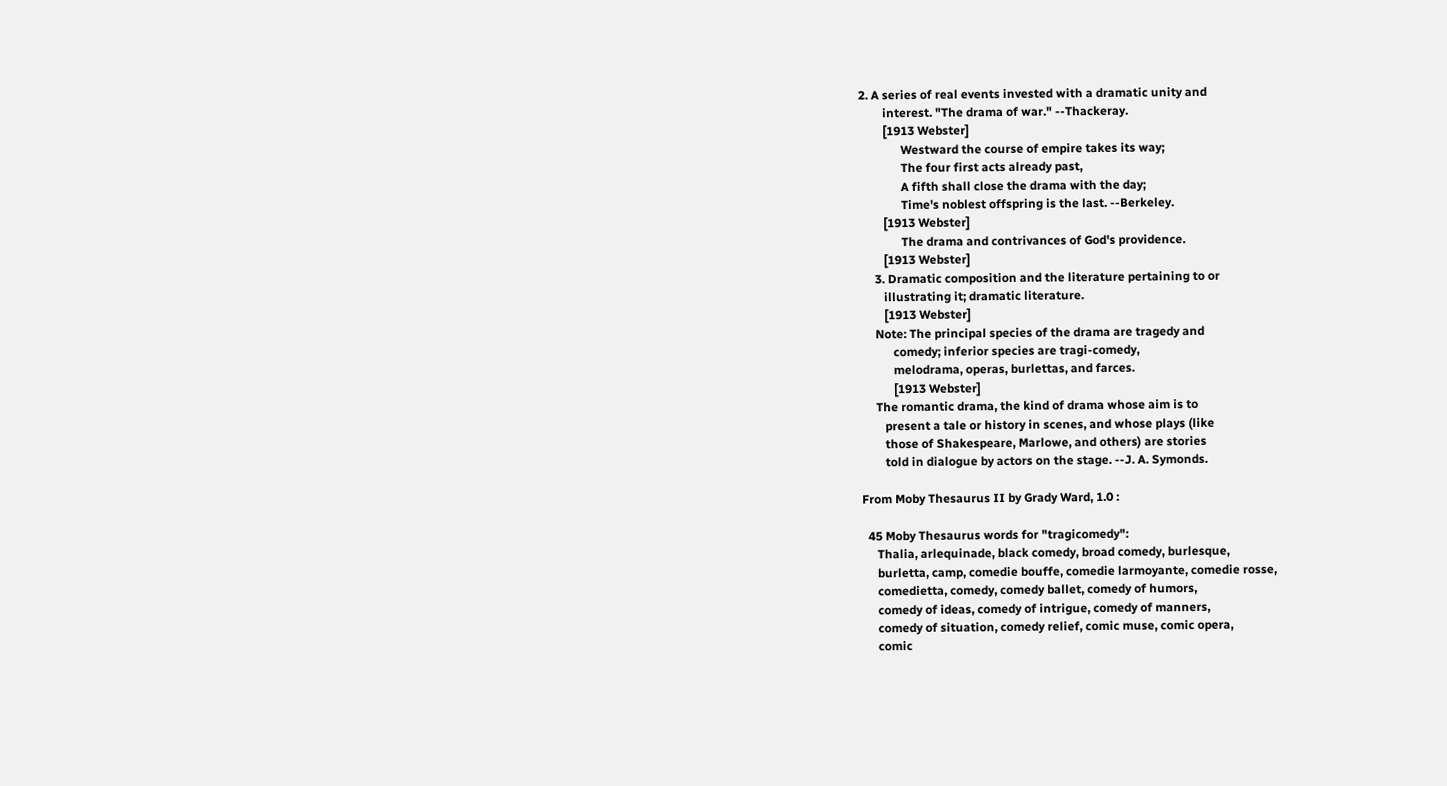2. A series of real events invested with a dramatic unity and
        interest. "The drama of war." --Thackeray.
        [1913 Webster]
              Westward the course of empire takes its way;
              The four first acts already past,
              A fifth shall close the drama with the day;
              Time's noblest offspring is the last. --Berkeley.
        [1913 Webster]
              The drama and contrivances of God's providence.
        [1913 Webster]
     3. Dramatic composition and the literature pertaining to or
        illustrating it; dramatic literature.
        [1913 Webster]
     Note: The principal species of the drama are tragedy and
           comedy; inferior species are tragi-comedy,
           melodrama, operas, burlettas, and farces.
           [1913 Webster]
     The romantic drama, the kind of drama whose aim is to
        present a tale or history in scenes, and whose plays (like
        those of Shakespeare, Marlowe, and others) are stories
        told in dialogue by actors on the stage. --J. A. Symonds.

From Moby Thesaurus II by Grady Ward, 1.0 :

  45 Moby Thesaurus words for "tragicomedy":
     Thalia, arlequinade, black comedy, broad comedy, burlesque,
     burletta, camp, comedie bouffe, comedie larmoyante, comedie rosse,
     comedietta, comedy, comedy ballet, comedy of humors,
     comedy of ideas, comedy of intrigue, comedy of manners,
     comedy of situation, comedy relief, comic muse, comic opera,
     comic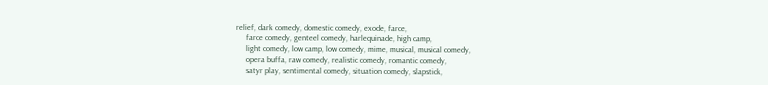relief, dark comedy, domestic comedy, exode, farce,
     farce comedy, genteel comedy, harlequinade, high camp,
     light comedy, low camp, low comedy, mime, musical, musical comedy,
     opera buffa, raw comedy, realistic comedy, romantic comedy,
     satyr play, sentimental comedy, situation comedy, slapstick,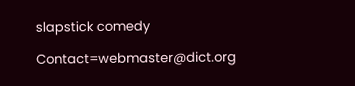slapstick comedy

Contact=webmaster@dict.org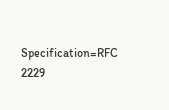Specification=RFC 2229